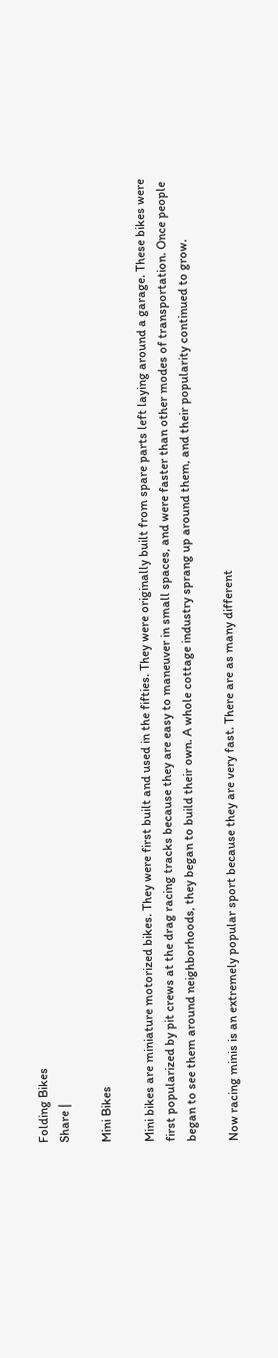Folding Bikes
Share |

Mini Bikes

Mini bikes are miniature motorized bikes. They were first built and used in the fifties. They were originally built from spare parts left laying around a garage. These bikes were first popularized by pit crews at the drag racing tracks because they are easy to maneuver in small spaces, and were faster than other modes of transportation. Once people began to see them around neighborhoods, they began to build their own. A whole cottage industry sprang up around them, and their popularity continued to grow.

Now racing minis is an extremely popular sport because they are very fast. There are as many different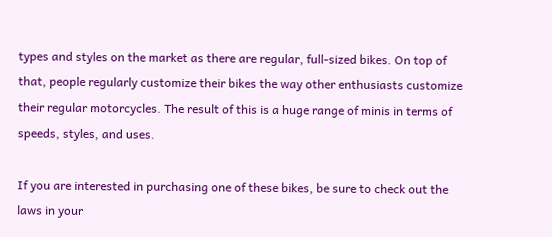types and styles on the market as there are regular, full-sized bikes. On top of that, people regularly customize their bikes the way other enthusiasts customize their regular motorcycles. The result of this is a huge range of minis in terms of speeds, styles, and uses.

If you are interested in purchasing one of these bikes, be sure to check out the laws in your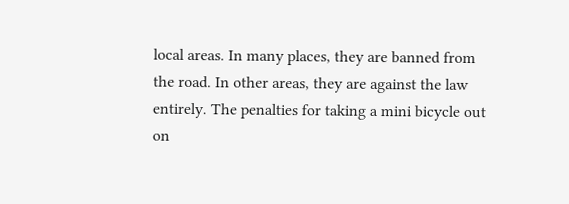local areas. In many places, they are banned from the road. In other areas, they are against the law entirely. The penalties for taking a mini bicycle out on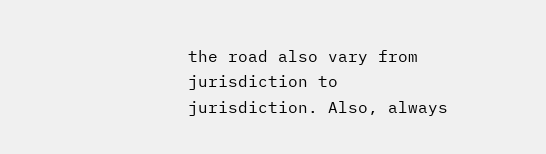the road also vary from jurisdiction to jurisdiction. Also, always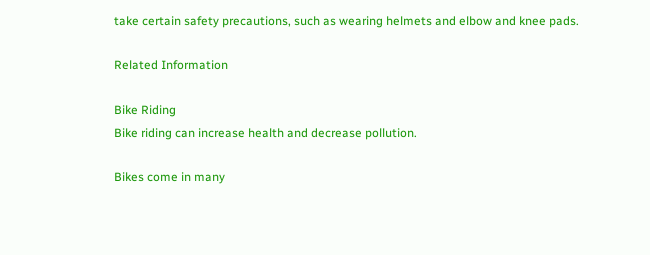take certain safety precautions, such as wearing helmets and elbow and knee pads.

Related Information

Bike Riding
Bike riding can increase health and decrease pollution.

Bikes come in many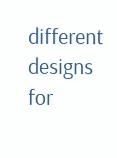different designs for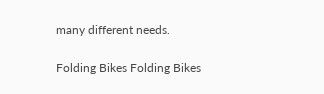many different needs.

Folding Bikes Folding Bikes